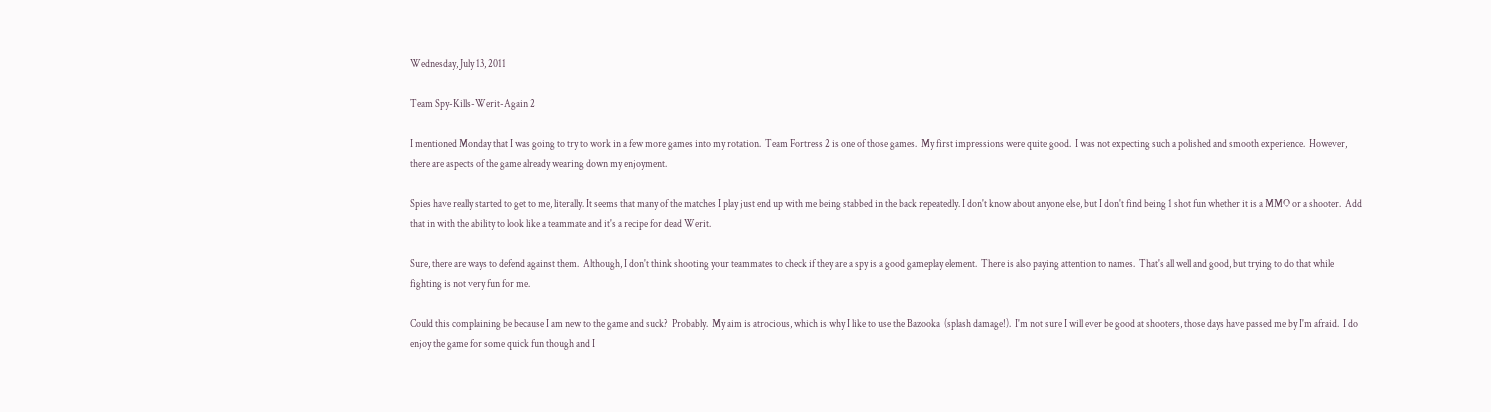Wednesday, July 13, 2011

Team Spy-Kills-Werit-Again 2

I mentioned Monday that I was going to try to work in a few more games into my rotation.  Team Fortress 2 is one of those games.  My first impressions were quite good.  I was not expecting such a polished and smooth experience.  However, there are aspects of the game already wearing down my enjoyment.

Spies have really started to get to me, literally. It seems that many of the matches I play just end up with me being stabbed in the back repeatedly. I don't know about anyone else, but I don't find being 1 shot fun whether it is a MMO or a shooter.  Add that in with the ability to look like a teammate and it's a recipe for dead Werit.

Sure, there are ways to defend against them.  Although, I don't think shooting your teammates to check if they are a spy is a good gameplay element.  There is also paying attention to names.  That's all well and good, but trying to do that while fighting is not very fun for me.

Could this complaining be because I am new to the game and suck?  Probably.  My aim is atrocious, which is why I like to use the Bazooka  (splash damage!).  I'm not sure I will ever be good at shooters, those days have passed me by I'm afraid.  I do enjoy the game for some quick fun though and I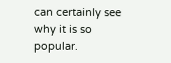can certainly see why it is so popular.